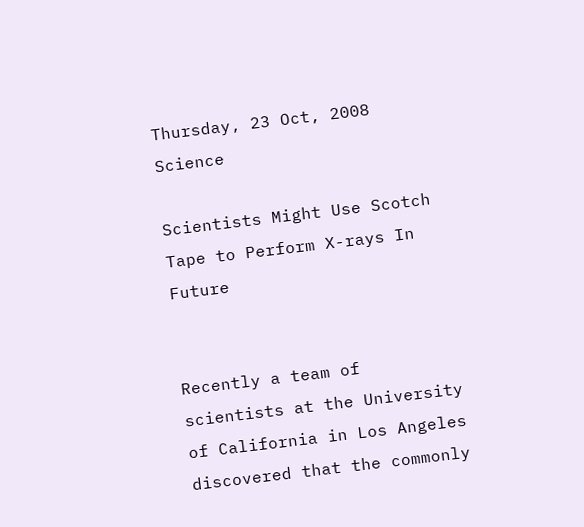Thursday, 23 Oct, 2008 Science

Scientists Might Use Scotch Tape to Perform X-rays In Future


Recently a team of scientists at the University of California in Los Angeles discovered that the commonly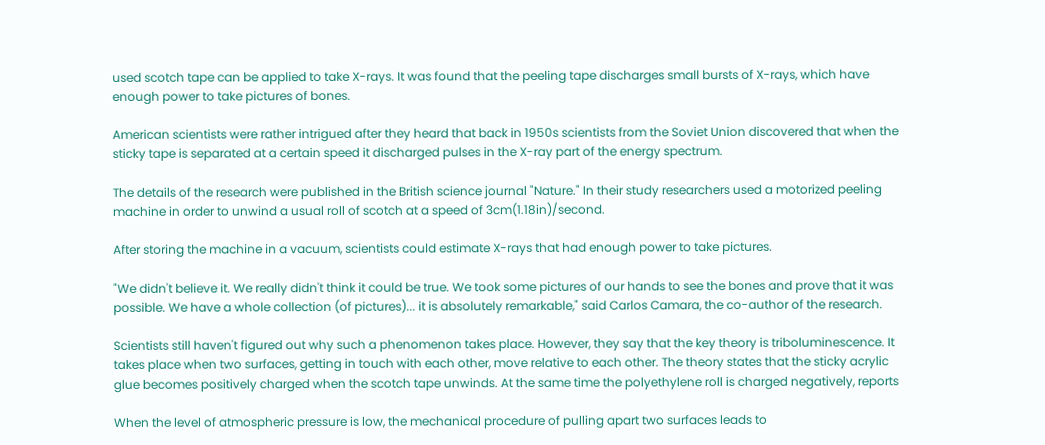used scotch tape can be applied to take X-rays. It was found that the peeling tape discharges small bursts of X-rays, which have enough power to take pictures of bones.

American scientists were rather intrigued after they heard that back in 1950s scientists from the Soviet Union discovered that when the sticky tape is separated at a certain speed it discharged pulses in the X-ray part of the energy spectrum.

The details of the research were published in the British science journal "Nature." In their study researchers used a motorized peeling machine in order to unwind a usual roll of scotch at a speed of 3cm(1.18in)/second.

After storing the machine in a vacuum, scientists could estimate X-rays that had enough power to take pictures.

"We didn't believe it. We really didn't think it could be true. We took some pictures of our hands to see the bones and prove that it was possible. We have a whole collection (of pictures)... it is absolutely remarkable," said Carlos Camara, the co-author of the research.

Scientists still haven't figured out why such a phenomenon takes place. However, they say that the key theory is triboluminescence. It takes place when two surfaces, getting in touch with each other, move relative to each other. The theory states that the sticky acrylic glue becomes positively charged when the scotch tape unwinds. At the same time the polyethylene roll is charged negatively, reports

When the level of atmospheric pressure is low, the mechanical procedure of pulling apart two surfaces leads to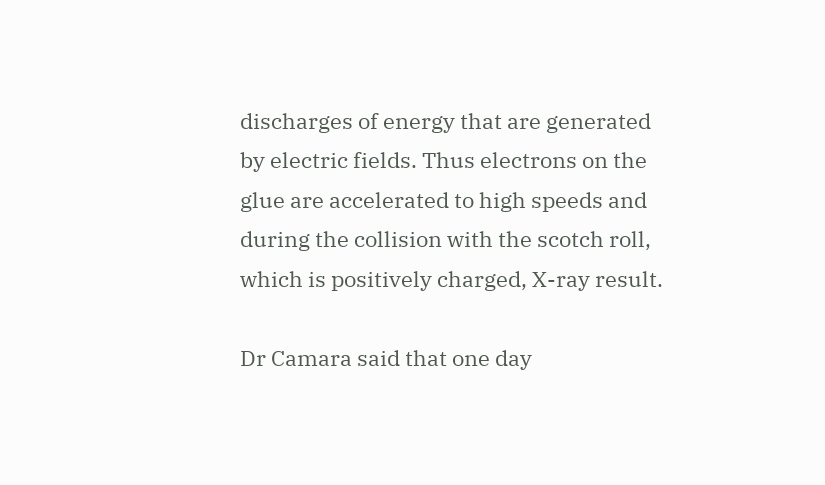discharges of energy that are generated by electric fields. Thus electrons on the glue are accelerated to high speeds and during the collision with the scotch roll, which is positively charged, X-ray result.

Dr Camara said that one day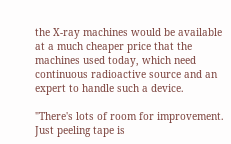the X-ray machines would be available at a much cheaper price that the machines used today, which need continuous radioactive source and an expert to handle such a device.

"There's lots of room for improvement. Just peeling tape is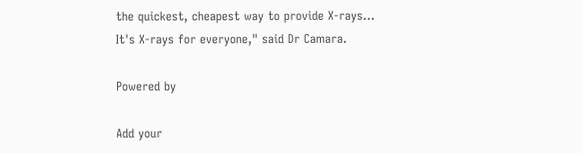the quickest, cheapest way to provide X-rays... It's X-rays for everyone," said Dr Camara.

Powered by

Add your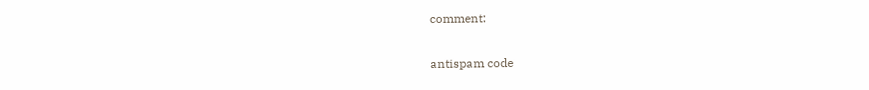comment:

antispam code